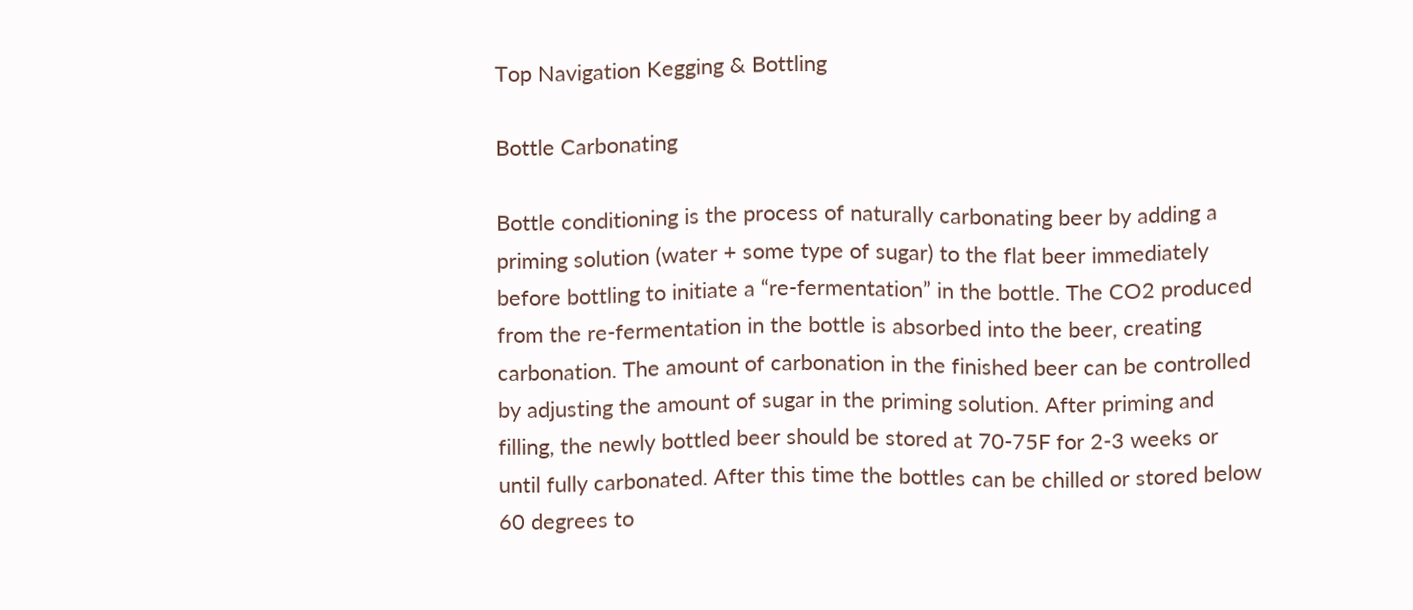Top Navigation Kegging & Bottling

Bottle Carbonating

Bottle conditioning is the process of naturally carbonating beer by adding a priming solution (water + some type of sugar) to the flat beer immediately before bottling to initiate a “re-fermentation” in the bottle. The CO2 produced from the re-fermentation in the bottle is absorbed into the beer, creating carbonation. The amount of carbonation in the finished beer can be controlled by adjusting the amount of sugar in the priming solution. After priming and filling, the newly bottled beer should be stored at 70-75F for 2-3 weeks or until fully carbonated. After this time the bottles can be chilled or stored below 60 degrees to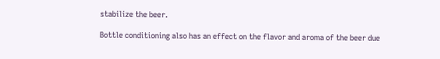stabilize the beer.

Bottle conditioning also has an effect on the flavor and aroma of the beer due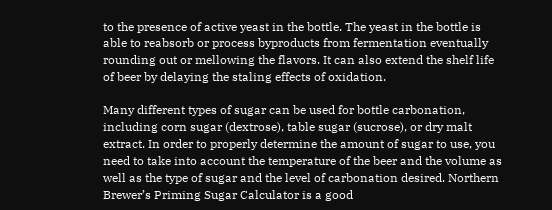to the presence of active yeast in the bottle. The yeast in the bottle is able to reabsorb or process byproducts from fermentation eventually rounding out or mellowing the flavors. It can also extend the shelf life of beer by delaying the staling effects of oxidation.

Many different types of sugar can be used for bottle carbonation, including corn sugar (dextrose), table sugar (sucrose), or dry malt extract. In order to properly determine the amount of sugar to use, you need to take into account the temperature of the beer and the volume as well as the type of sugar and the level of carbonation desired. Northern Brewer’s Priming Sugar Calculator is a good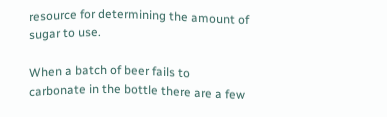resource for determining the amount of sugar to use.

When a batch of beer fails to carbonate in the bottle there are a few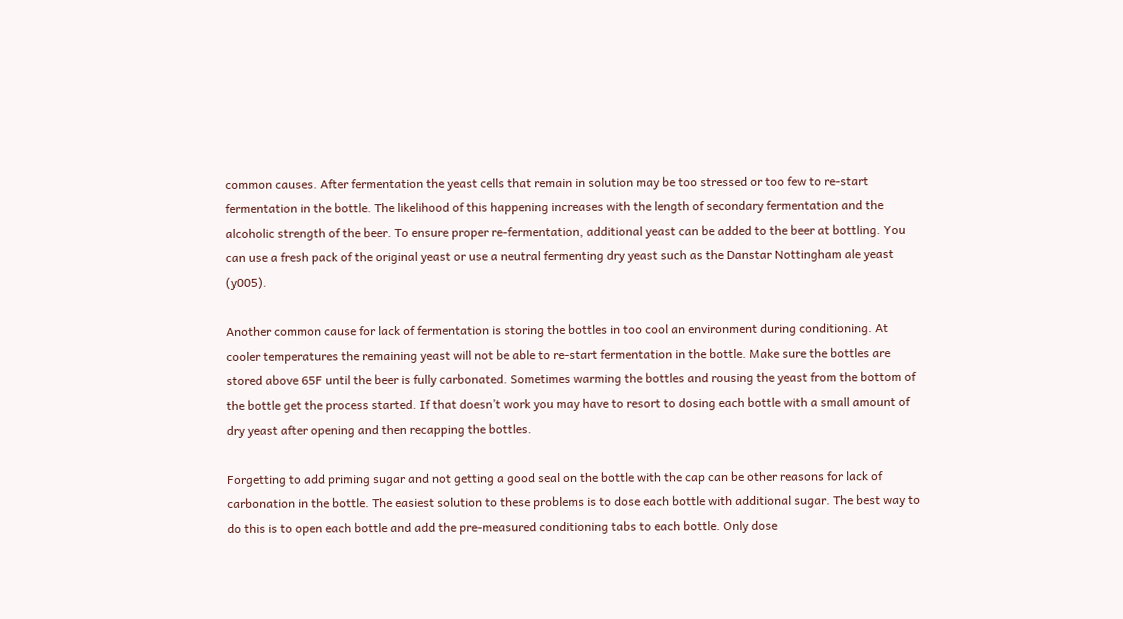common causes. After fermentation the yeast cells that remain in solution may be too stressed or too few to re-start fermentation in the bottle. The likelihood of this happening increases with the length of secondary fermentation and the alcoholic strength of the beer. To ensure proper re-fermentation, additional yeast can be added to the beer at bottling. You can use a fresh pack of the original yeast or use a neutral fermenting dry yeast such as the Danstar Nottingham ale yeast (y005).

Another common cause for lack of fermentation is storing the bottles in too cool an environment during conditioning. At cooler temperatures the remaining yeast will not be able to re-start fermentation in the bottle. Make sure the bottles are stored above 65F until the beer is fully carbonated. Sometimes warming the bottles and rousing the yeast from the bottom of the bottle get the process started. If that doesn’t work you may have to resort to dosing each bottle with a small amount of dry yeast after opening and then recapping the bottles.

Forgetting to add priming sugar and not getting a good seal on the bottle with the cap can be other reasons for lack of carbonation in the bottle. The easiest solution to these problems is to dose each bottle with additional sugar. The best way to do this is to open each bottle and add the pre-measured conditioning tabs to each bottle. Only dose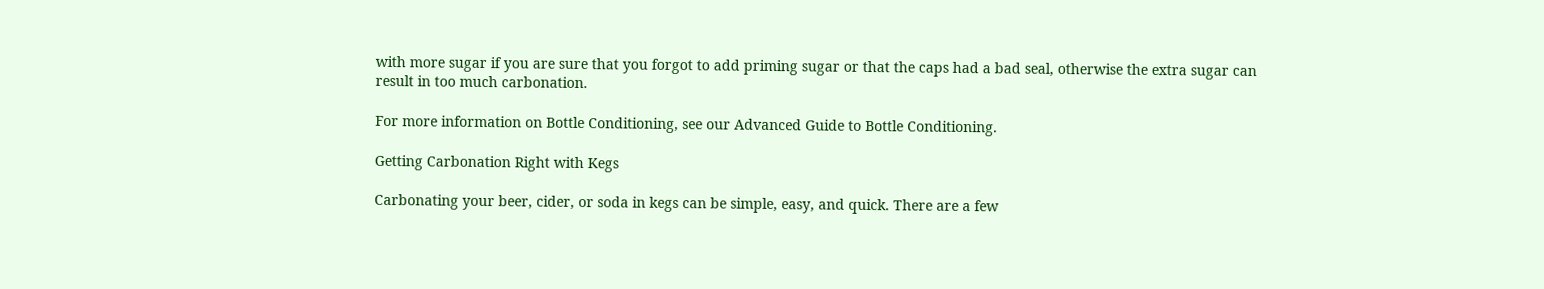with more sugar if you are sure that you forgot to add priming sugar or that the caps had a bad seal, otherwise the extra sugar can result in too much carbonation.

For more information on Bottle Conditioning, see our Advanced Guide to Bottle Conditioning.

Getting Carbonation Right with Kegs

Carbonating your beer, cider, or soda in kegs can be simple, easy, and quick. There are a few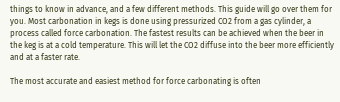things to know in advance, and a few different methods. This guide will go over them for you. Most carbonation in kegs is done using pressurized CO2 from a gas cylinder, a process called force carbonation. The fastest results can be achieved when the beer in the keg is at a cold temperature. This will let the CO2 diffuse into the beer more efficiently and at a faster rate.

The most accurate and easiest method for force carbonating is often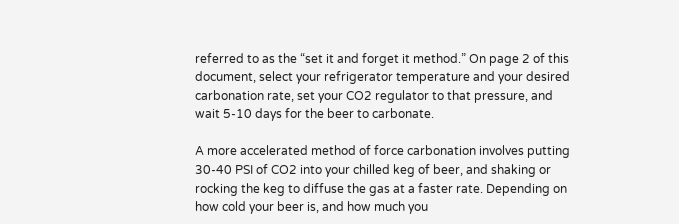referred to as the “set it and forget it method.” On page 2 of this document, select your refrigerator temperature and your desired carbonation rate, set your CO2 regulator to that pressure, and wait 5-10 days for the beer to carbonate.

A more accelerated method of force carbonation involves putting 30-40 PSI of CO2 into your chilled keg of beer, and shaking or rocking the keg to diffuse the gas at a faster rate. Depending on how cold your beer is, and how much you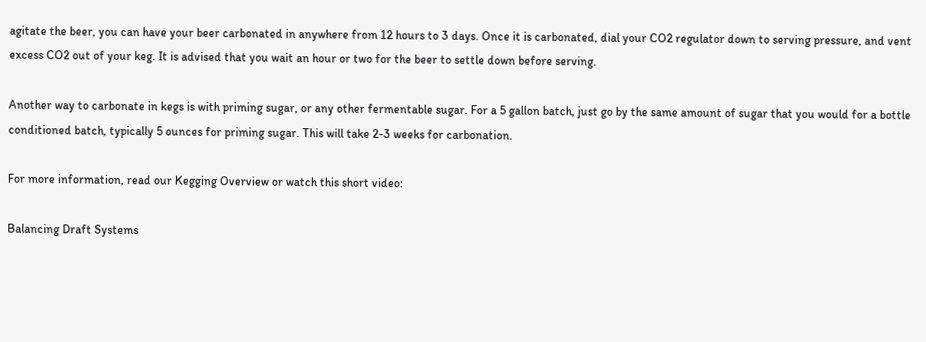agitate the beer, you can have your beer carbonated in anywhere from 12 hours to 3 days. Once it is carbonated, dial your CO2 regulator down to serving pressure, and vent excess CO2 out of your keg. It is advised that you wait an hour or two for the beer to settle down before serving.

Another way to carbonate in kegs is with priming sugar, or any other fermentable sugar. For a 5 gallon batch, just go by the same amount of sugar that you would for a bottle conditioned batch, typically 5 ounces for priming sugar. This will take 2-3 weeks for carbonation.

For more information, read our Kegging Overview or watch this short video:

Balancing Draft Systems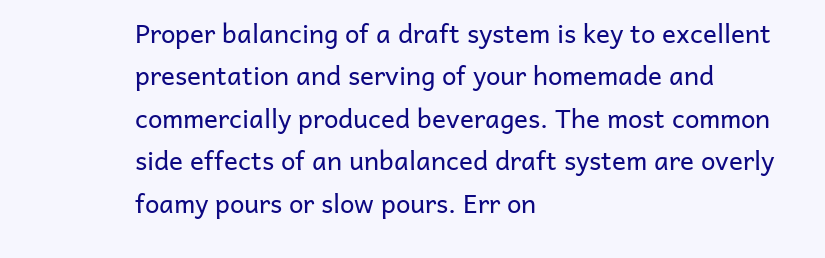Proper balancing of a draft system is key to excellent presentation and serving of your homemade and commercially produced beverages. The most common side effects of an unbalanced draft system are overly foamy pours or slow pours. Err on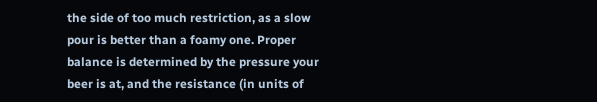the side of too much restriction, as a slow pour is better than a foamy one. Proper balance is determined by the pressure your beer is at, and the resistance (in units of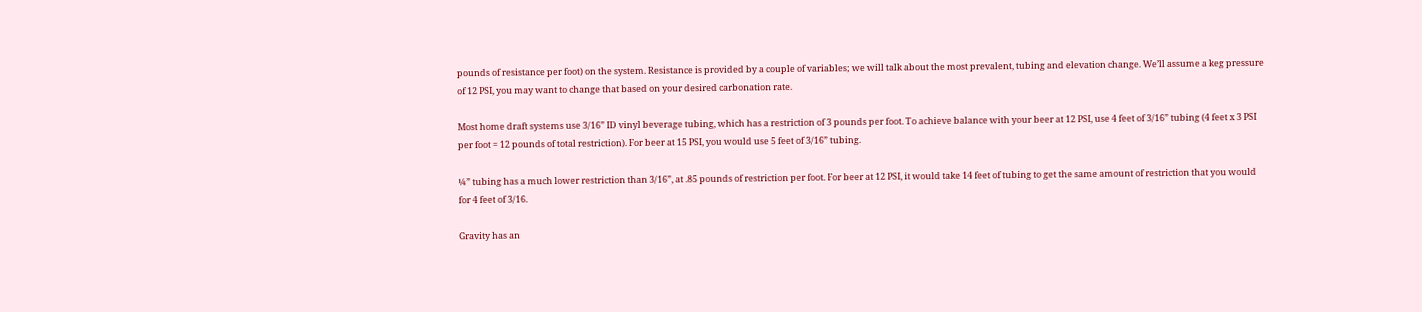pounds of resistance per foot) on the system. Resistance is provided by a couple of variables; we will talk about the most prevalent, tubing and elevation change. We’ll assume a keg pressure of 12 PSI, you may want to change that based on your desired carbonation rate.

Most home draft systems use 3/16” ID vinyl beverage tubing, which has a restriction of 3 pounds per foot. To achieve balance with your beer at 12 PSI, use 4 feet of 3/16” tubing (4 feet x 3 PSI per foot = 12 pounds of total restriction). For beer at 15 PSI, you would use 5 feet of 3/16” tubing.

¼” tubing has a much lower restriction than 3/16”, at .85 pounds of restriction per foot. For beer at 12 PSI, it would take 14 feet of tubing to get the same amount of restriction that you would for 4 feet of 3/16.

Gravity has an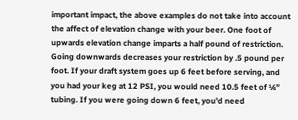important impact, the above examples do not take into account the affect of elevation change with your beer. One foot of upwards elevation change imparts a half pound of restriction. Going downwards decreases your restriction by .5 pound per foot. If your draft system goes up 6 feet before serving, and you had your keg at 12 PSI, you would need 10.5 feet of ¼” tubing. If you were going down 6 feet, you’d need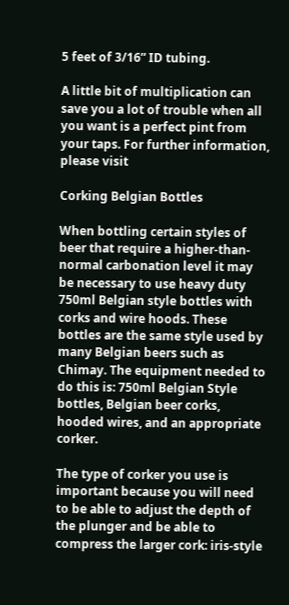5 feet of 3/16” ID tubing.

A little bit of multiplication can save you a lot of trouble when all you want is a perfect pint from your taps. For further information, please visit

Corking Belgian Bottles

When bottling certain styles of beer that require a higher-than-normal carbonation level it may be necessary to use heavy duty 750ml Belgian style bottles with corks and wire hoods. These bottles are the same style used by many Belgian beers such as Chimay. The equipment needed to do this is: 750ml Belgian Style bottles, Belgian beer corks, hooded wires, and an appropriate corker.

The type of corker you use is important because you will need to be able to adjust the depth of the plunger and be able to compress the larger cork: iris-style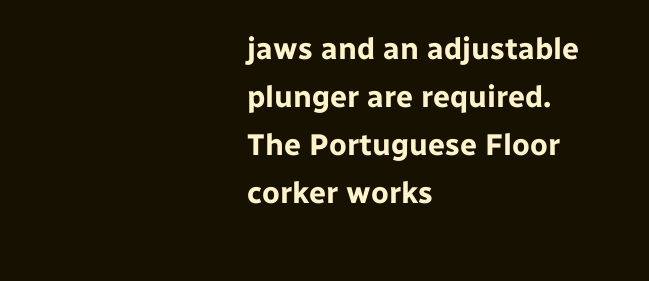jaws and an adjustable plunger are required. The Portuguese Floor corker works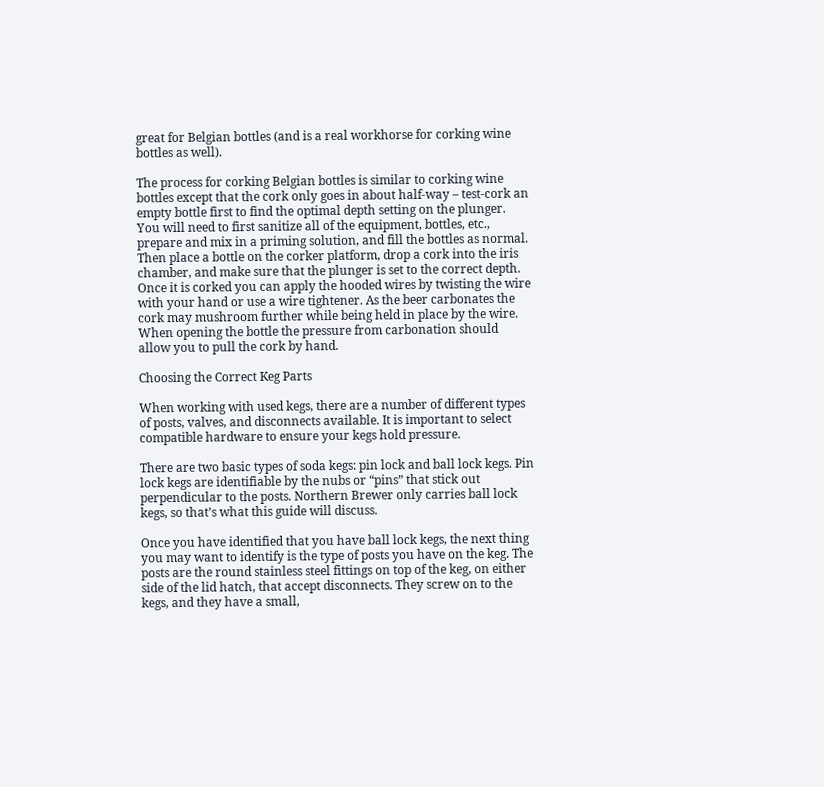great for Belgian bottles (and is a real workhorse for corking wine bottles as well).

The process for corking Belgian bottles is similar to corking wine bottles except that the cork only goes in about half-way – test-cork an empty bottle first to find the optimal depth setting on the plunger. You will need to first sanitize all of the equipment, bottles, etc., prepare and mix in a priming solution, and fill the bottles as normal. Then place a bottle on the corker platform, drop a cork into the iris chamber, and make sure that the plunger is set to the correct depth. Once it is corked you can apply the hooded wires by twisting the wire with your hand or use a wire tightener. As the beer carbonates the cork may mushroom further while being held in place by the wire. When opening the bottle the pressure from carbonation should allow you to pull the cork by hand.

Choosing the Correct Keg Parts

When working with used kegs, there are a number of different types of posts, valves, and disconnects available. It is important to select compatible hardware to ensure your kegs hold pressure.

There are two basic types of soda kegs: pin lock and ball lock kegs. Pin lock kegs are identifiable by the nubs or “pins” that stick out perpendicular to the posts. Northern Brewer only carries ball lock kegs, so that’s what this guide will discuss.

Once you have identified that you have ball lock kegs, the next thing you may want to identify is the type of posts you have on the keg. The posts are the round stainless steel fittings on top of the keg, on either side of the lid hatch, that accept disconnects. They screw on to the kegs, and they have a small,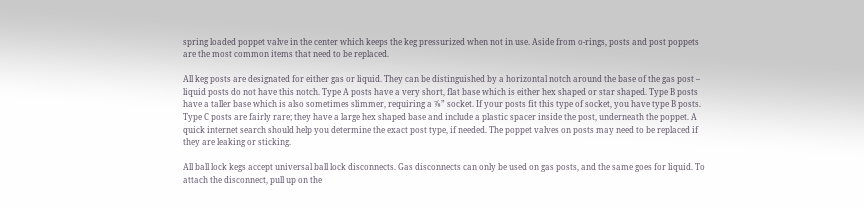spring loaded poppet valve in the center which keeps the keg pressurized when not in use. Aside from o-rings, posts and post poppets are the most common items that need to be replaced.

All keg posts are designated for either gas or liquid. They can be distinguished by a horizontal notch around the base of the gas post – liquid posts do not have this notch. Type A posts have a very short, flat base which is either hex shaped or star shaped. Type B posts have a taller base which is also sometimes slimmer, requiring a ⅞” socket. If your posts fit this type of socket, you have type B posts. Type C posts are fairly rare; they have a large hex shaped base and include a plastic spacer inside the post, underneath the poppet. A quick internet search should help you determine the exact post type, if needed. The poppet valves on posts may need to be replaced if they are leaking or sticking.

All ball lock kegs accept universal ball lock disconnects. Gas disconnects can only be used on gas posts, and the same goes for liquid. To attach the disconnect, pull up on the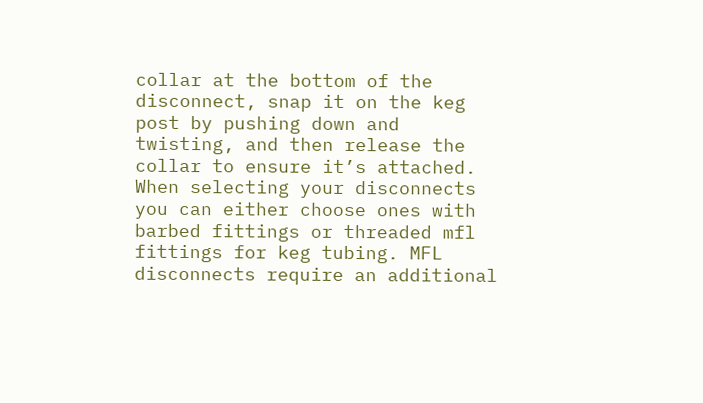collar at the bottom of the disconnect, snap it on the keg post by pushing down and twisting, and then release the collar to ensure it’s attached. When selecting your disconnects you can either choose ones with barbed fittings or threaded mfl fittings for keg tubing. MFL disconnects require an additional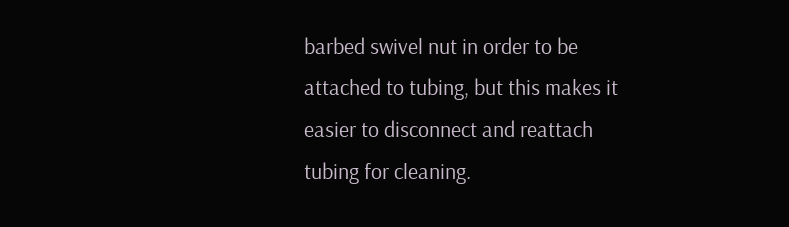barbed swivel nut in order to be attached to tubing, but this makes it easier to disconnect and reattach tubing for cleaning.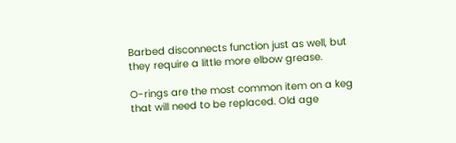Barbed disconnects function just as well, but they require a little more elbow grease.

O-rings are the most common item on a keg that will need to be replaced. Old age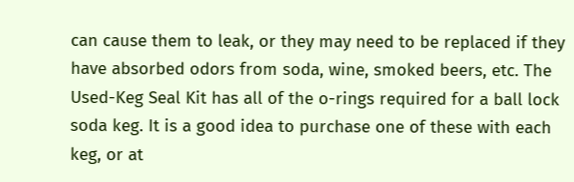can cause them to leak, or they may need to be replaced if they have absorbed odors from soda, wine, smoked beers, etc. The Used-Keg Seal Kit has all of the o-rings required for a ball lock soda keg. It is a good idea to purchase one of these with each keg, or at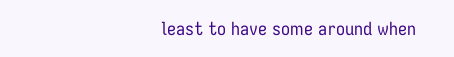least to have some around when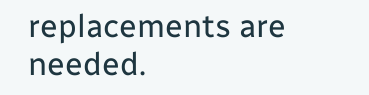replacements are needed.